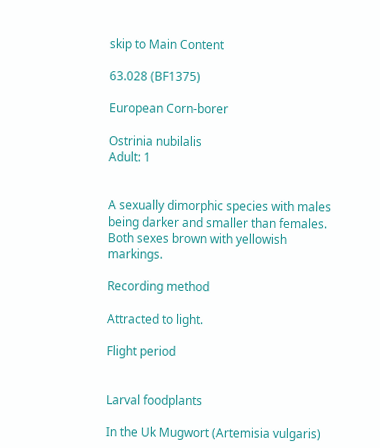skip to Main Content

63.028 (BF1375)

European Corn-borer

Ostrinia nubilalis
Adult: 1


A sexually dimorphic species with males being darker and smaller than females. Both sexes brown with yellowish markings.

Recording method

Attracted to light.

Flight period


Larval foodplants

In the Uk Mugwort (Artemisia vulgaris)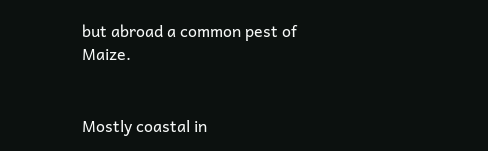but abroad a common pest of Maize.


Mostly coastal in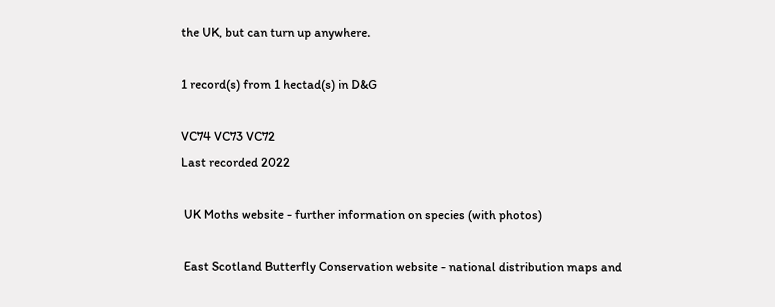the UK, but can turn up anywhere.

1 record(s) from 1 hectad(s) in D&G

VC74 VC73 VC72
Last recorded 2022

 UK Moths website - further information on species (with photos)

 East Scotland Butterfly Conservation website - national distribution maps and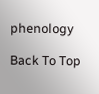phenology

Back To Top